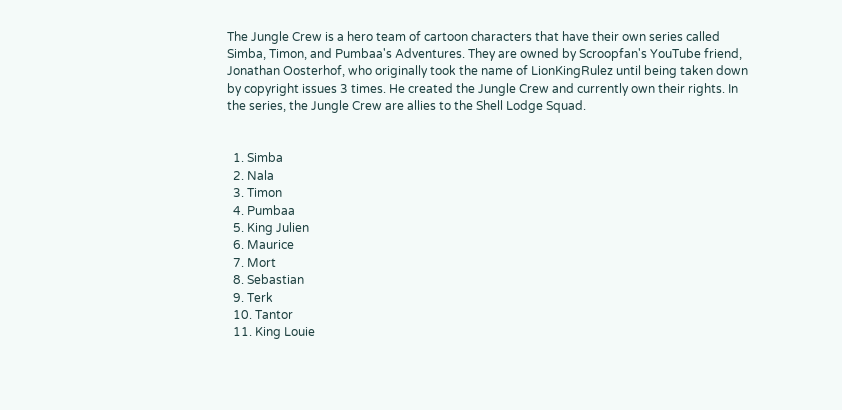The Jungle Crew is a hero team of cartoon characters that have their own series called Simba, Timon, and Pumbaa's Adventures. They are owned by Scroopfan's YouTube friend, Jonathan Oosterhof, who originally took the name of LionKingRulez until being taken down by copyright issues 3 times. He created the Jungle Crew and currently own their rights. In the series, the Jungle Crew are allies to the Shell Lodge Squad.


  1. Simba
  2. Nala
  3. Timon
  4. Pumbaa
  5. King Julien
  6. Maurice
  7. Mort
  8. Sebastian
  9. Terk
  10. Tantor
  11. King Louie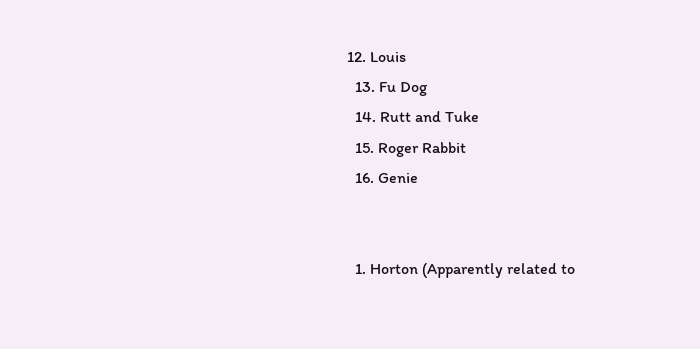12. Louis
  13. Fu Dog
  14. Rutt and Tuke
  15. Roger Rabbit
  16. Genie


  1. Horton (Apparently related to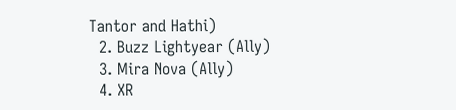Tantor and Hathi)
  2. Buzz Lightyear (Ally)
  3. Mira Nova (Ally)
  4. XR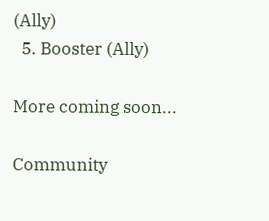(Ally)
  5. Booster (Ally)

More coming soon...

Community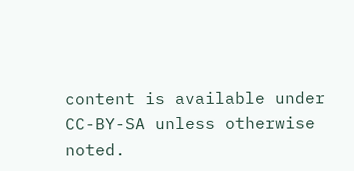content is available under CC-BY-SA unless otherwise noted.